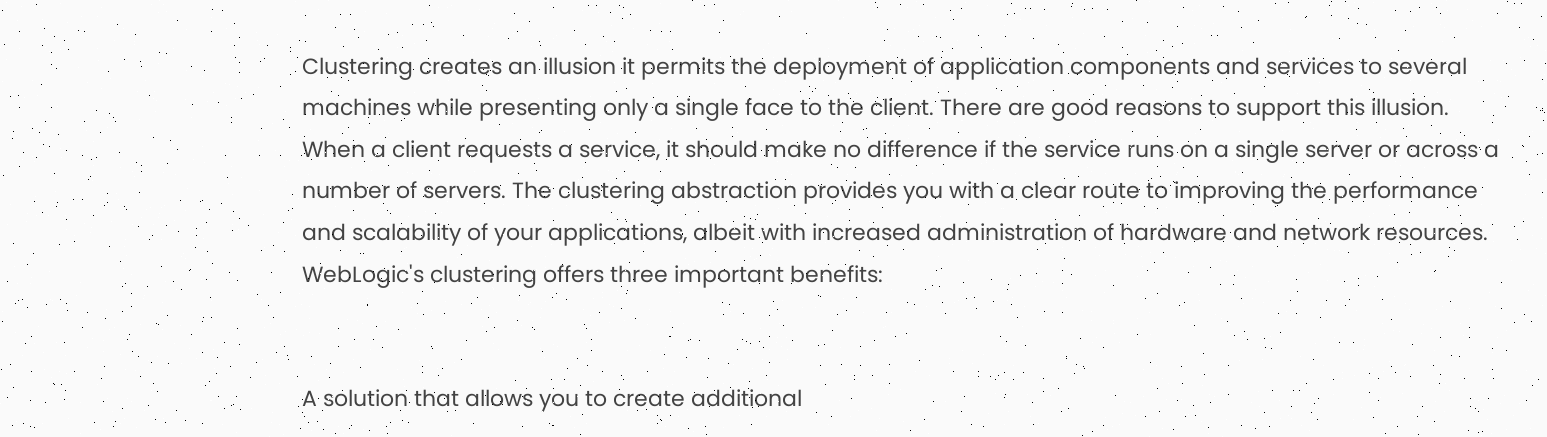Clustering creates an illusion it permits the deployment of application components and services to several machines while presenting only a single face to the client. There are good reasons to support this illusion. When a client requests a service, it should make no difference if the service runs on a single server or across a number of servers. The clustering abstraction provides you with a clear route to improving the performance and scalability of your applications, albeit with increased administration of hardware and network resources. WebLogic's clustering offers three important benefits:


A solution that allows you to create additional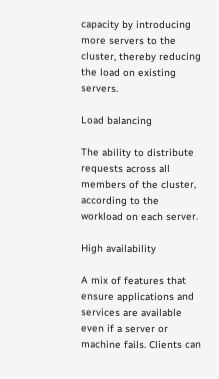capacity by introducing more servers to the cluster, thereby reducing the load on existing servers.

Load balancing

The ability to distribute requests across all members of the cluster, according to the workload on each server.

High availability

A mix of features that ensure applications and services are available even if a server or machine fails. Clients can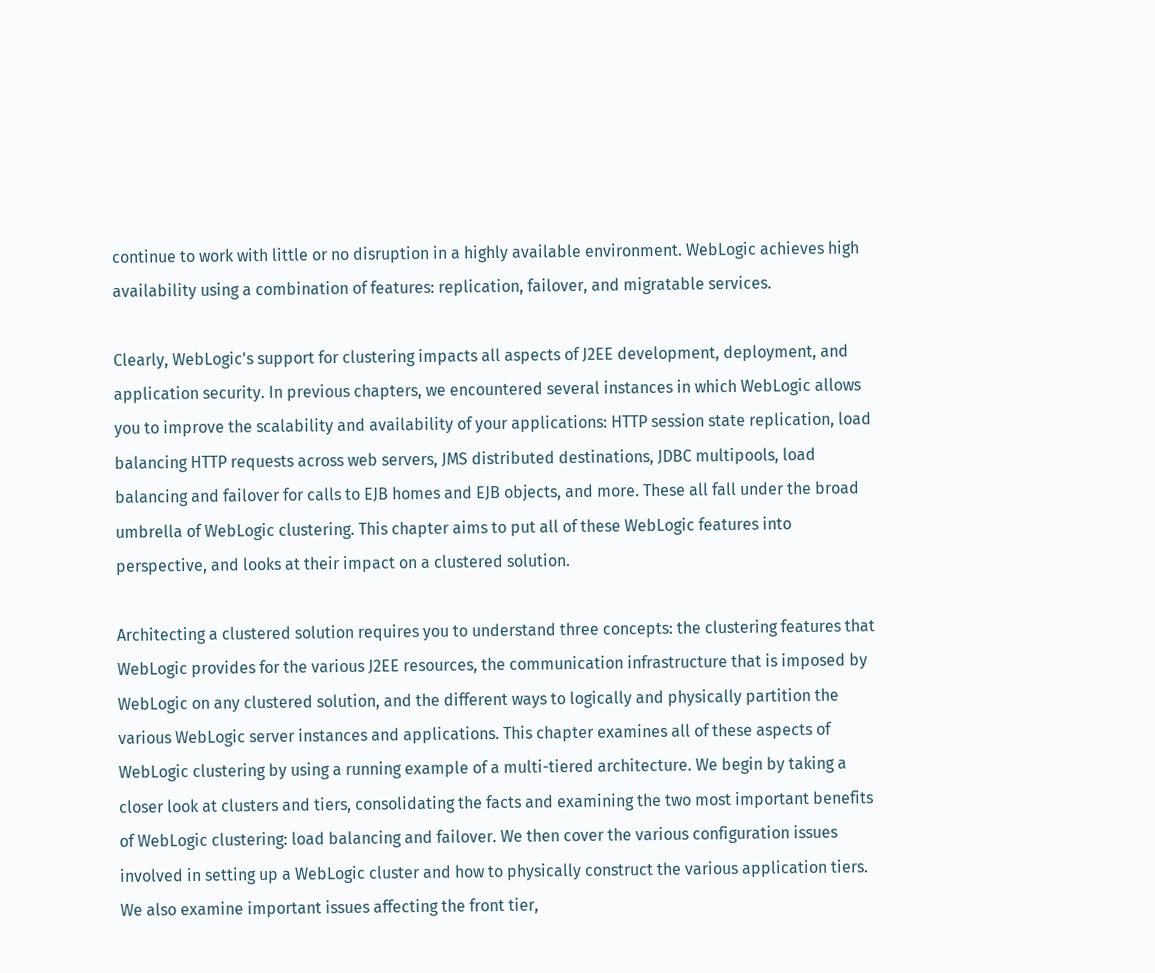continue to work with little or no disruption in a highly available environment. WebLogic achieves high availability using a combination of features: replication, failover, and migratable services.

Clearly, WebLogic's support for clustering impacts all aspects of J2EE development, deployment, and application security. In previous chapters, we encountered several instances in which WebLogic allows you to improve the scalability and availability of your applications: HTTP session state replication, load balancing HTTP requests across web servers, JMS distributed destinations, JDBC multipools, load balancing and failover for calls to EJB homes and EJB objects, and more. These all fall under the broad umbrella of WebLogic clustering. This chapter aims to put all of these WebLogic features into perspective, and looks at their impact on a clustered solution.

Architecting a clustered solution requires you to understand three concepts: the clustering features that WebLogic provides for the various J2EE resources, the communication infrastructure that is imposed by WebLogic on any clustered solution, and the different ways to logically and physically partition the various WebLogic server instances and applications. This chapter examines all of these aspects of WebLogic clustering by using a running example of a multi-tiered architecture. We begin by taking a closer look at clusters and tiers, consolidating the facts and examining the two most important benefits of WebLogic clustering: load balancing and failover. We then cover the various configuration issues involved in setting up a WebLogic cluster and how to physically construct the various application tiers. We also examine important issues affecting the front tier,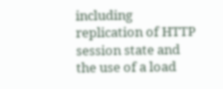including replication of HTTP session state and the use of a load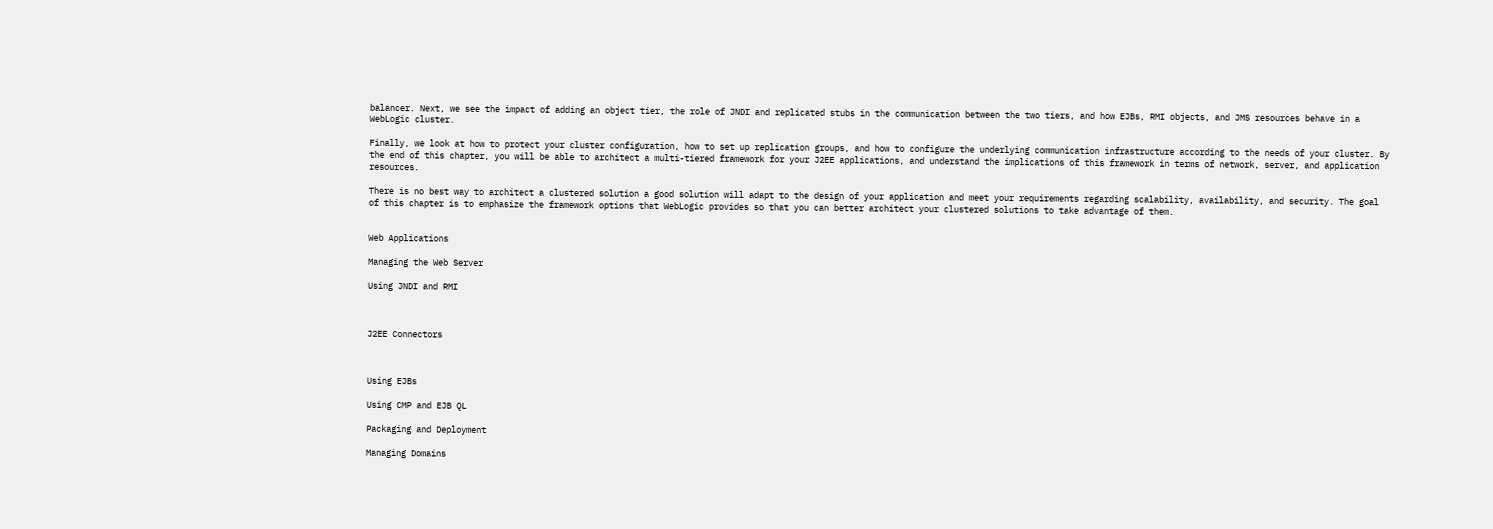balancer. Next, we see the impact of adding an object tier, the role of JNDI and replicated stubs in the communication between the two tiers, and how EJBs, RMI objects, and JMS resources behave in a WebLogic cluster.

Finally, we look at how to protect your cluster configuration, how to set up replication groups, and how to configure the underlying communication infrastructure according to the needs of your cluster. By the end of this chapter, you will be able to architect a multi-tiered framework for your J2EE applications, and understand the implications of this framework in terms of network, server, and application resources.

There is no best way to architect a clustered solution a good solution will adapt to the design of your application and meet your requirements regarding scalability, availability, and security. The goal of this chapter is to emphasize the framework options that WebLogic provides so that you can better architect your clustered solutions to take advantage of them.


Web Applications

Managing the Web Server

Using JNDI and RMI



J2EE Connectors



Using EJBs

Using CMP and EJB QL

Packaging and Deployment

Managing Domains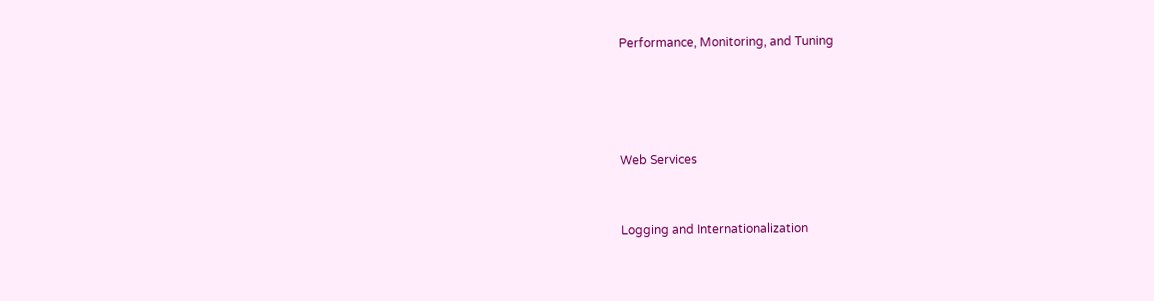Performance, Monitoring, and Tuning




Web Services


Logging and Internationalization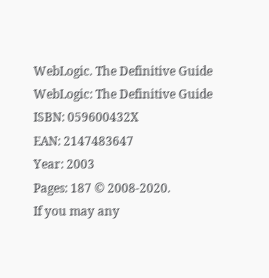WebLogic. The Definitive Guide
WebLogic: The Definitive Guide
ISBN: 059600432X
EAN: 2147483647
Year: 2003
Pages: 187 © 2008-2020.
If you may any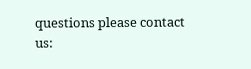questions please contact us: